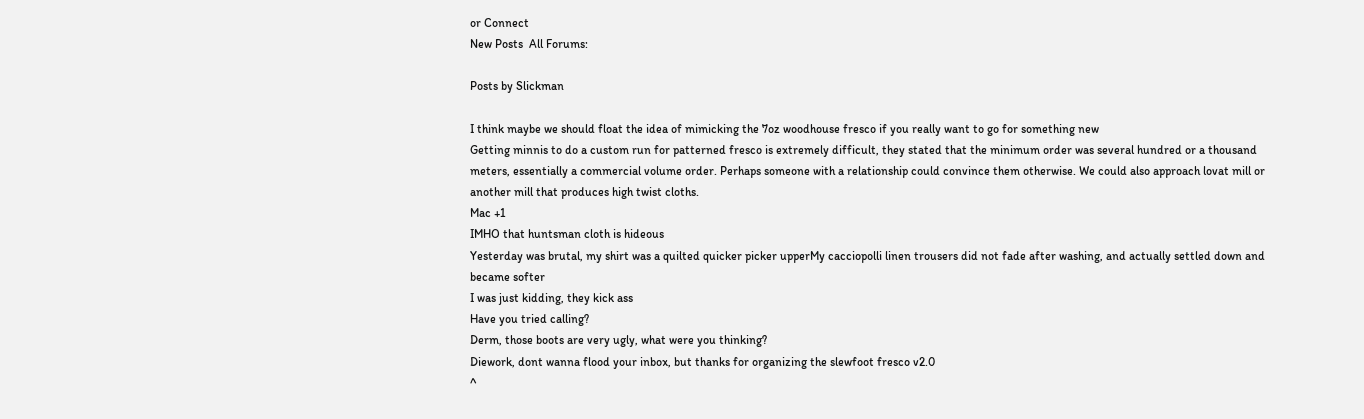or Connect
New Posts  All Forums:

Posts by Slickman

I think maybe we should float the idea of mimicking the 7oz woodhouse fresco if you really want to go for something new
Getting minnis to do a custom run for patterned fresco is extremely difficult, they stated that the minimum order was several hundred or a thousand meters, essentially a commercial volume order. Perhaps someone with a relationship could convince them otherwise. We could also approach lovat mill or another mill that produces high twist cloths.
Mac +1
IMHO that huntsman cloth is hideous
Yesterday was brutal, my shirt was a quilted quicker picker upperMy cacciopolli linen trousers did not fade after washing, and actually settled down and became softer
I was just kidding, they kick ass
Have you tried calling?
Derm, those boots are very ugly, what were you thinking?
Diework, dont wanna flood your inbox, but thanks for organizing the slewfoot fresco v2.0
^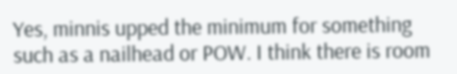Yes, minnis upped the minimum for something such as a nailhead or POW. I think there is room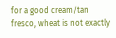for a good cream/tan fresco, wheat is not exactly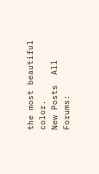the most beautiful color.
New Posts  All Forums: